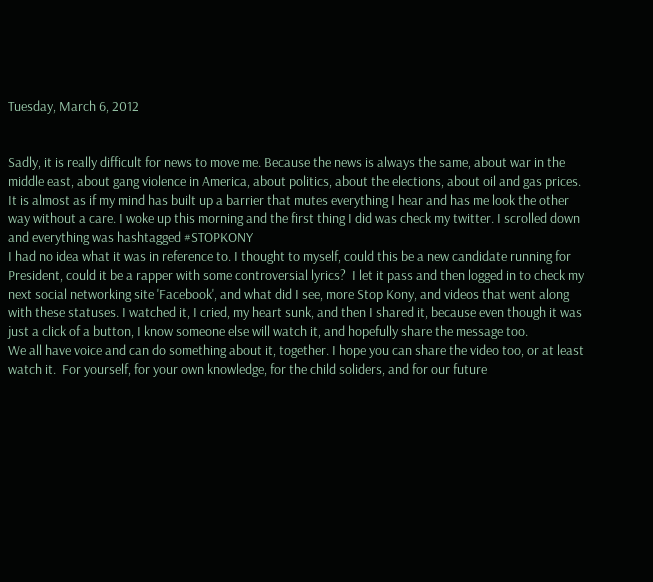Tuesday, March 6, 2012


Sadly, it is really difficult for news to move me. Because the news is always the same, about war in the middle east, about gang violence in America, about politics, about the elections, about oil and gas prices. It is almost as if my mind has built up a barrier that mutes everything I hear and has me look the other way without a care. I woke up this morning and the first thing I did was check my twitter. I scrolled down and everything was hashtagged #STOPKONY
I had no idea what it was in reference to. I thought to myself, could this be a new candidate running for President, could it be a rapper with some controversial lyrics?  I let it pass and then logged in to check my next social networking site 'Facebook', and what did I see, more Stop Kony, and videos that went along with these statuses. I watched it, I cried, my heart sunk, and then I shared it, because even though it was just a click of a button, I know someone else will watch it, and hopefully share the message too.
We all have voice and can do something about it, together. I hope you can share the video too, or at least watch it.  For yourself, for your own knowledge, for the child soliders, and for our future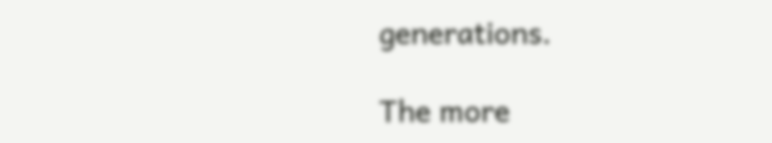generations.

The more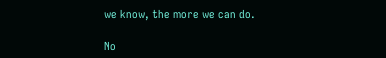we know, the more we can do.

No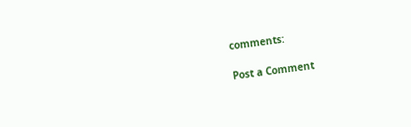comments:

Post a Comment